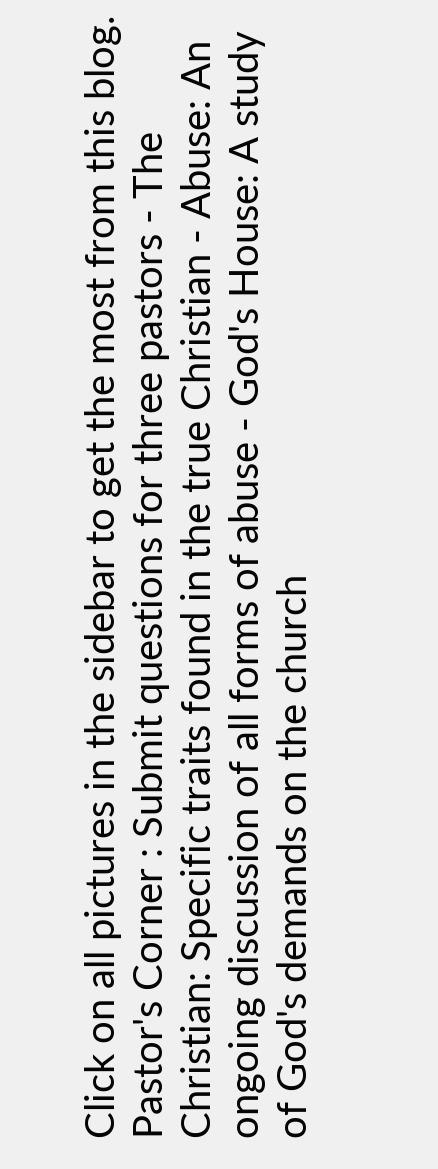Click on all pictures in the sidebar to get the most from this blog. Pastor's Corner : Submit questions for three pastors - The Christian: Specific traits found in the true Christian - Abuse: An ongoing discussion of all forms of abuse - God's House: A study of God's demands on the church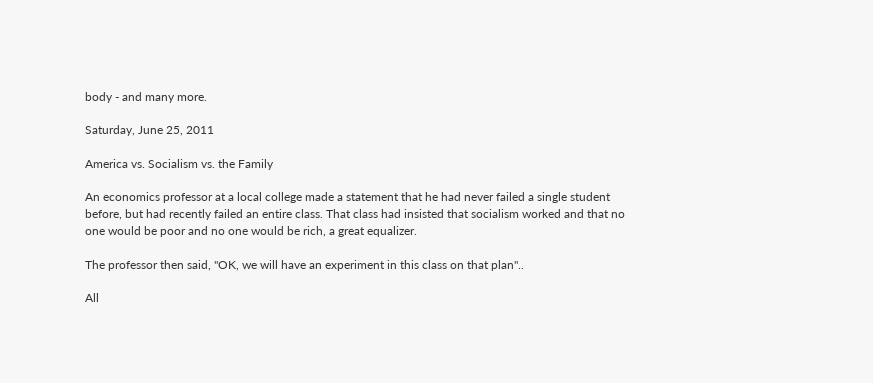body - and many more.

Saturday, June 25, 2011

America vs. Socialism vs. the Family

An economics professor at a local college made a statement that he had never failed a single student before, but had recently failed an entire class. That class had insisted that socialism worked and that no one would be poor and no one would be rich, a great equalizer.

The professor then said, "OK, we will have an experiment in this class on that plan"..

All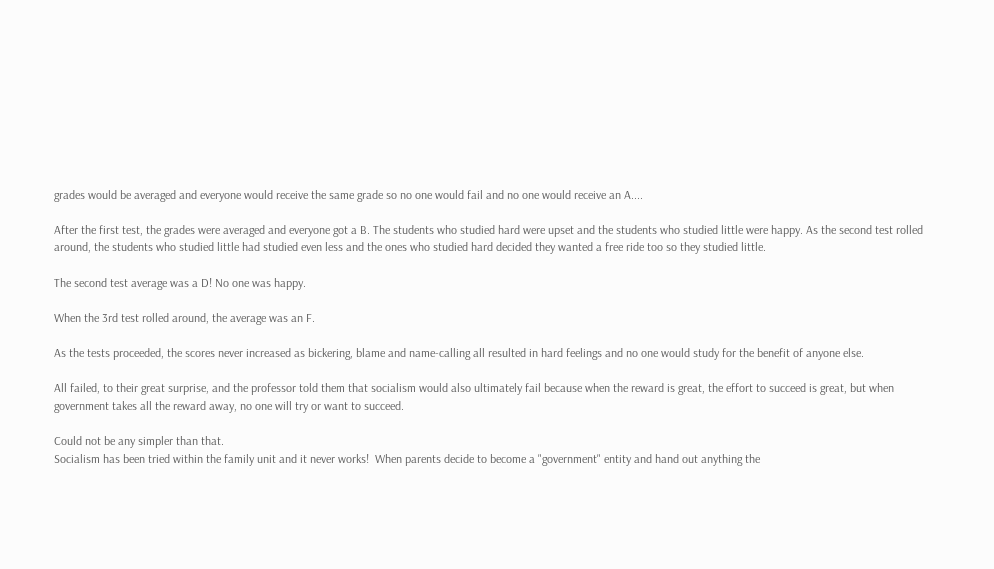grades would be averaged and everyone would receive the same grade so no one would fail and no one would receive an A....

After the first test, the grades were averaged and everyone got a B. The students who studied hard were upset and the students who studied little were happy. As the second test rolled around, the students who studied little had studied even less and the ones who studied hard decided they wanted a free ride too so they studied little.

The second test average was a D! No one was happy.

When the 3rd test rolled around, the average was an F.

As the tests proceeded, the scores never increased as bickering, blame and name-calling all resulted in hard feelings and no one would study for the benefit of anyone else.

All failed, to their great surprise, and the professor told them that socialism would also ultimately fail because when the reward is great, the effort to succeed is great, but when government takes all the reward away, no one will try or want to succeed.

Could not be any simpler than that.
Socialism has been tried within the family unit and it never works!  When parents decide to become a "government" entity and hand out anything the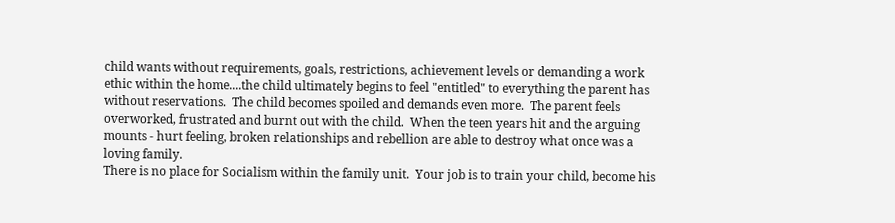child wants without requirements, goals, restrictions, achievement levels or demanding a work ethic within the home....the child ultimately begins to feel "entitled" to everything the parent has without reservations.  The child becomes spoiled and demands even more.  The parent feels overworked, frustrated and burnt out with the child.  When the teen years hit and the arguing mounts - hurt feeling, broken relationships and rebellion are able to destroy what once was a loving family.
There is no place for Socialism within the family unit.  Your job is to train your child, become his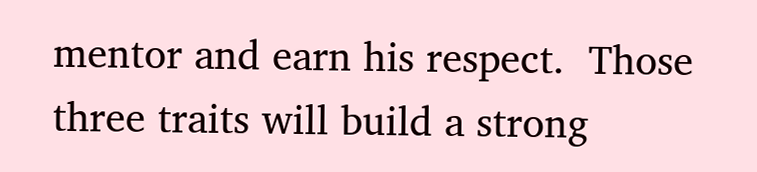mentor and earn his respect.  Those three traits will build a strong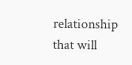relationship that will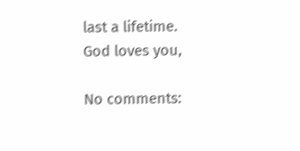last a lifetime.
God loves you,

No comments: